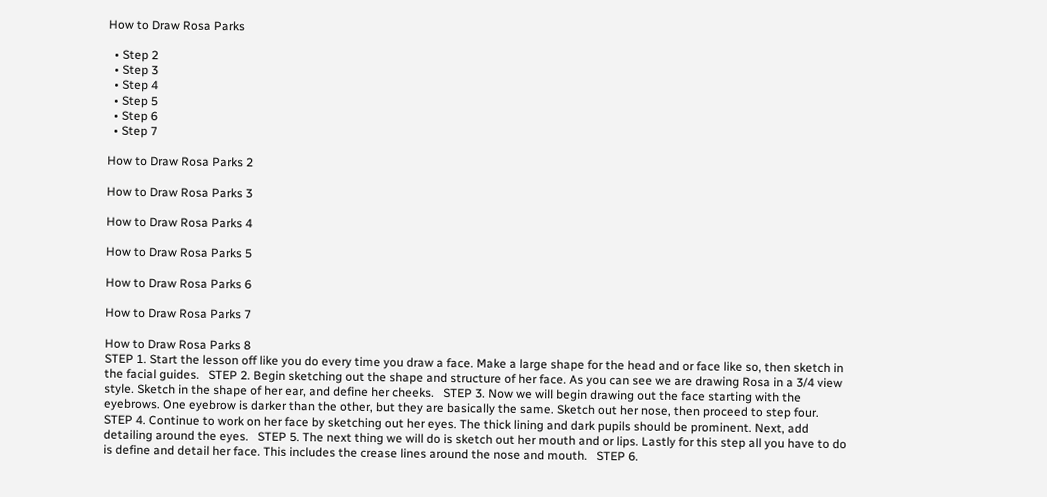How to Draw Rosa Parks

  • Step 2
  • Step 3
  • Step 4
  • Step 5
  • Step 6
  • Step 7

How to Draw Rosa Parks 2

How to Draw Rosa Parks 3

How to Draw Rosa Parks 4

How to Draw Rosa Parks 5

How to Draw Rosa Parks 6

How to Draw Rosa Parks 7

How to Draw Rosa Parks 8
STEP 1. Start the lesson off like you do every time you draw a face. Make a large shape for the head and or face like so, then sketch in the facial guides.   STEP 2. Begin sketching out the shape and structure of her face. As you can see we are drawing Rosa in a 3/4 view style. Sketch in the shape of her ear, and define her cheeks.   STEP 3. Now we will begin drawing out the face starting with the eyebrows. One eyebrow is darker than the other, but they are basically the same. Sketch out her nose, then proceed to step four.   STEP 4. Continue to work on her face by sketching out her eyes. The thick lining and dark pupils should be prominent. Next, add detailing around the eyes.   STEP 5. The next thing we will do is sketch out her mouth and or lips. Lastly for this step all you have to do is define and detail her face. This includes the crease lines around the nose and mouth.   STEP 6.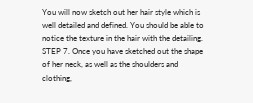You will now sketch out her hair style which is well detailed and defined. You should be able to notice the texture in the hair with the detailing.   STEP 7. Once you have sketched out the shape of her neck, as well as the shoulders and clothing,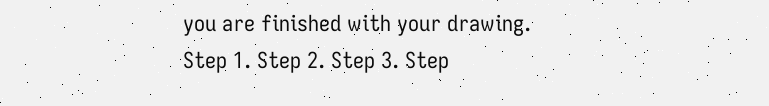you are finished with your drawing.   Step 1. Step 2. Step 3. Step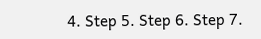4. Step 5. Step 6. Step 7.